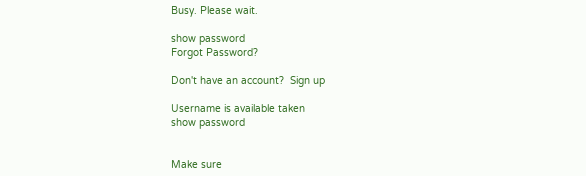Busy. Please wait.

show password
Forgot Password?

Don't have an account?  Sign up

Username is available taken
show password


Make sure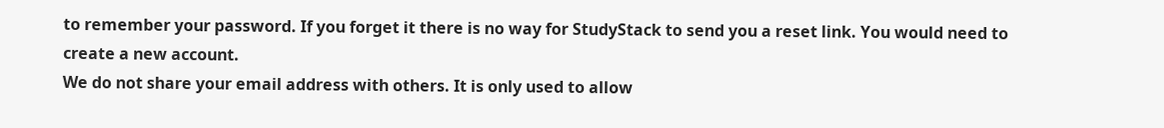to remember your password. If you forget it there is no way for StudyStack to send you a reset link. You would need to create a new account.
We do not share your email address with others. It is only used to allow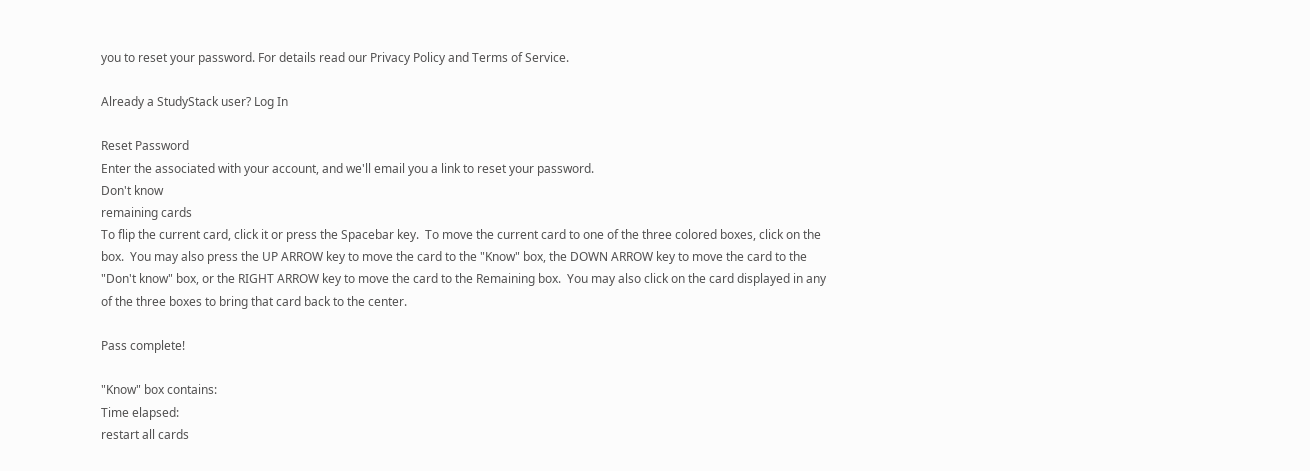you to reset your password. For details read our Privacy Policy and Terms of Service.

Already a StudyStack user? Log In

Reset Password
Enter the associated with your account, and we'll email you a link to reset your password.
Don't know
remaining cards
To flip the current card, click it or press the Spacebar key.  To move the current card to one of the three colored boxes, click on the box.  You may also press the UP ARROW key to move the card to the "Know" box, the DOWN ARROW key to move the card to the "Don't know" box, or the RIGHT ARROW key to move the card to the Remaining box.  You may also click on the card displayed in any of the three boxes to bring that card back to the center.

Pass complete!

"Know" box contains:
Time elapsed:
restart all cards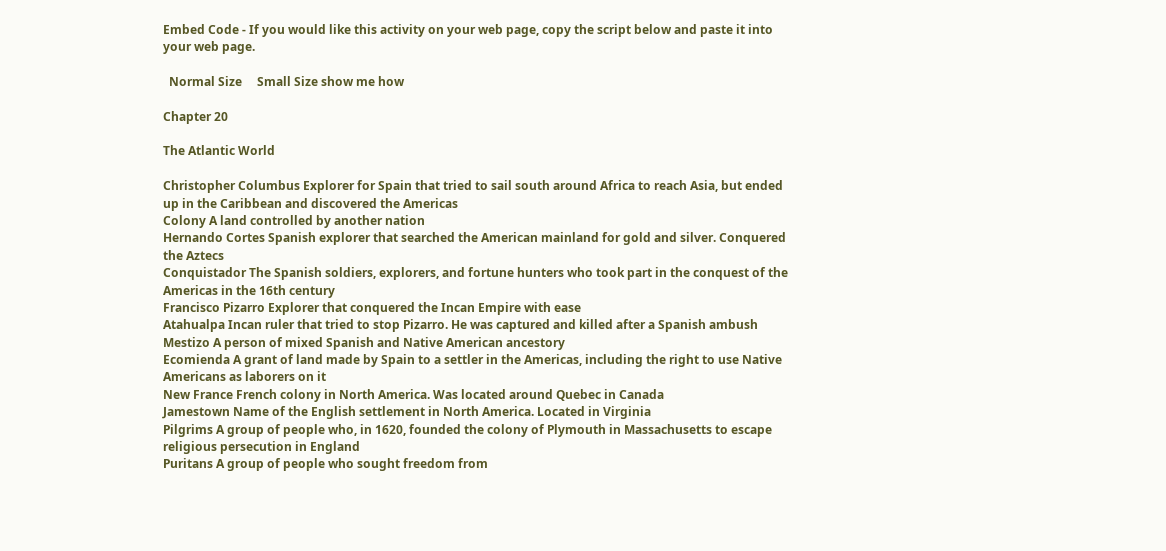Embed Code - If you would like this activity on your web page, copy the script below and paste it into your web page.

  Normal Size     Small Size show me how

Chapter 20

The Atlantic World

Christopher Columbus Explorer for Spain that tried to sail south around Africa to reach Asia, but ended up in the Caribbean and discovered the Americas
Colony A land controlled by another nation
Hernando Cortes Spanish explorer that searched the American mainland for gold and silver. Conquered the Aztecs
Conquistador The Spanish soldiers, explorers, and fortune hunters who took part in the conquest of the Americas in the 16th century
Francisco Pizarro Explorer that conquered the Incan Empire with ease
Atahualpa Incan ruler that tried to stop Pizarro. He was captured and killed after a Spanish ambush
Mestizo A person of mixed Spanish and Native American ancestory
Ecomienda A grant of land made by Spain to a settler in the Americas, including the right to use Native Americans as laborers on it
New France French colony in North America. Was located around Quebec in Canada
Jamestown Name of the English settlement in North America. Located in Virginia
Pilgrims A group of people who, in 1620, founded the colony of Plymouth in Massachusetts to escape religious persecution in England
Puritans A group of people who sought freedom from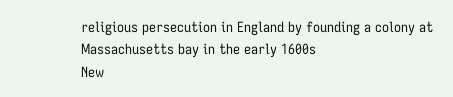religious persecution in England by founding a colony at Massachusetts bay in the early 1600s
New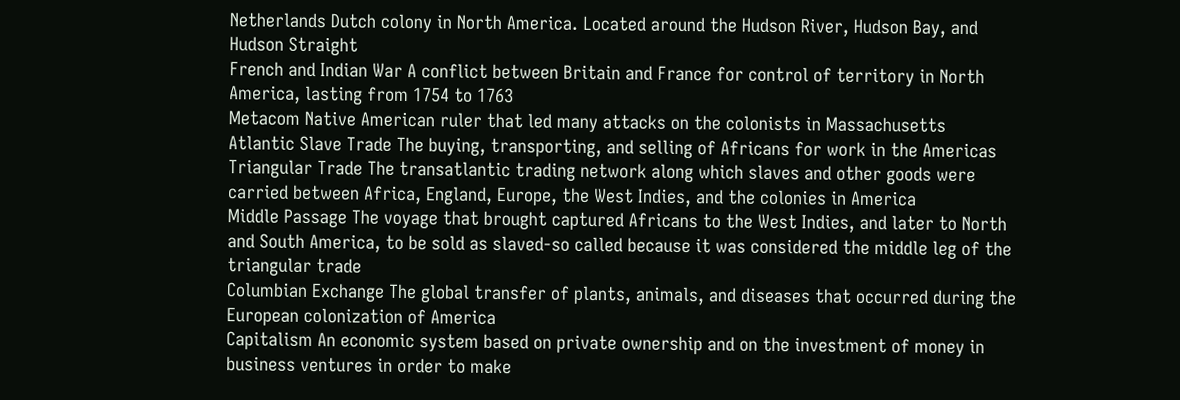Netherlands Dutch colony in North America. Located around the Hudson River, Hudson Bay, and Hudson Straight
French and Indian War A conflict between Britain and France for control of territory in North America, lasting from 1754 to 1763
Metacom Native American ruler that led many attacks on the colonists in Massachusetts
Atlantic Slave Trade The buying, transporting, and selling of Africans for work in the Americas
Triangular Trade The transatlantic trading network along which slaves and other goods were carried between Africa, England, Europe, the West Indies, and the colonies in America
Middle Passage The voyage that brought captured Africans to the West Indies, and later to North and South America, to be sold as slaved-so called because it was considered the middle leg of the triangular trade
Columbian Exchange The global transfer of plants, animals, and diseases that occurred during the European colonization of America
Capitalism An economic system based on private ownership and on the investment of money in business ventures in order to make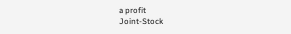a profit
Joint-Stock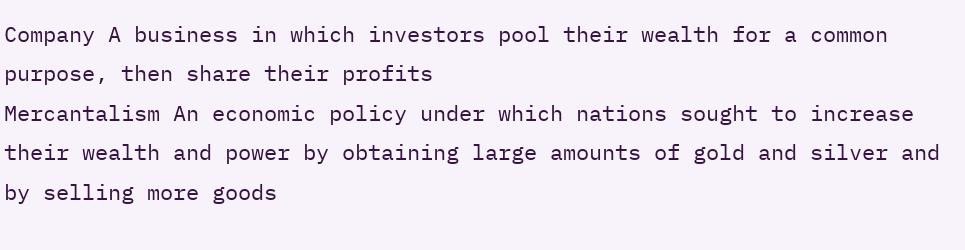Company A business in which investors pool their wealth for a common purpose, then share their profits
Mercantalism An economic policy under which nations sought to increase their wealth and power by obtaining large amounts of gold and silver and by selling more goods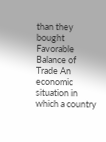than they bought
Favorable Balance of Trade An economic situation in which a country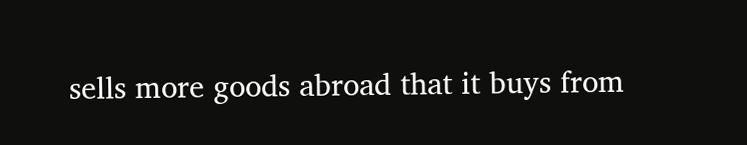sells more goods abroad that it buys from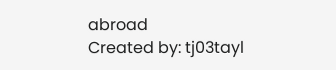abroad
Created by: tj03tayl